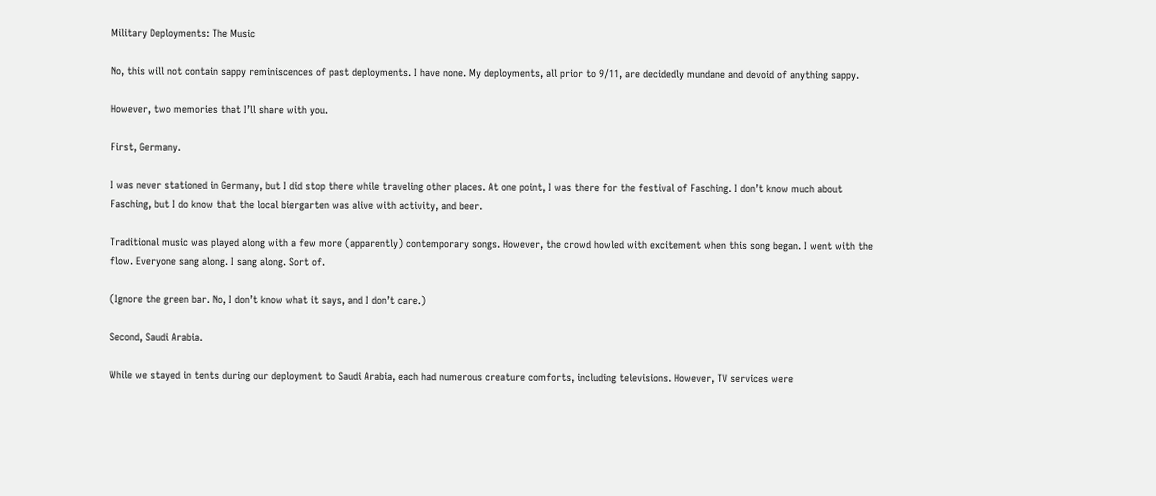Military Deployments: The Music

No, this will not contain sappy reminiscences of past deployments. I have none. My deployments, all prior to 9/11, are decidedly mundane and devoid of anything sappy.

However, two memories that I’ll share with you.

First, Germany.

I was never stationed in Germany, but I did stop there while traveling other places. At one point, I was there for the festival of Fasching. I don’t know much about Fasching, but I do know that the local biergarten was alive with activity, and beer.

Traditional music was played along with a few more (apparently) contemporary songs. However, the crowd howled with excitement when this song began. I went with the flow. Everyone sang along. I sang along. Sort of.

(Ignore the green bar. No, I don’t know what it says, and I don’t care.)

Second, Saudi Arabia.

While we stayed in tents during our deployment to Saudi Arabia, each had numerous creature comforts, including televisions. However, TV services were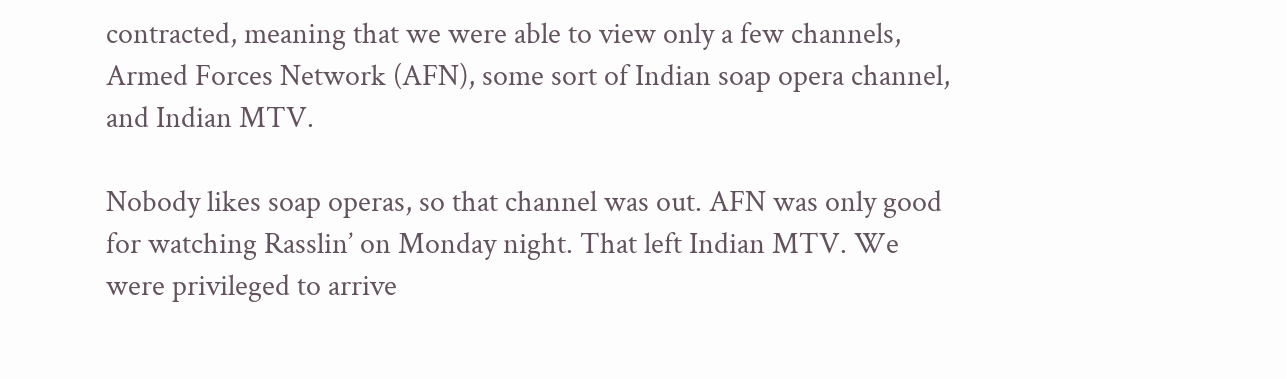contracted, meaning that we were able to view only a few channels, Armed Forces Network (AFN), some sort of Indian soap opera channel, and Indian MTV.

Nobody likes soap operas, so that channel was out. AFN was only good for watching Rasslin’ on Monday night. That left Indian MTV. We were privileged to arrive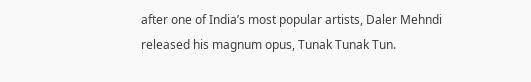after one of India’s most popular artists, Daler Mehndi released his magnum opus, Tunak Tunak Tun.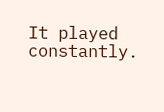It played constantly.